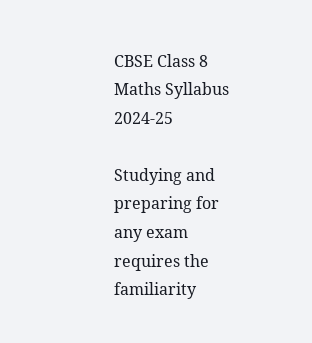CBSE Class 8 Maths Syllabus 2024-25

Studying and preparing for any exam requires the familiarity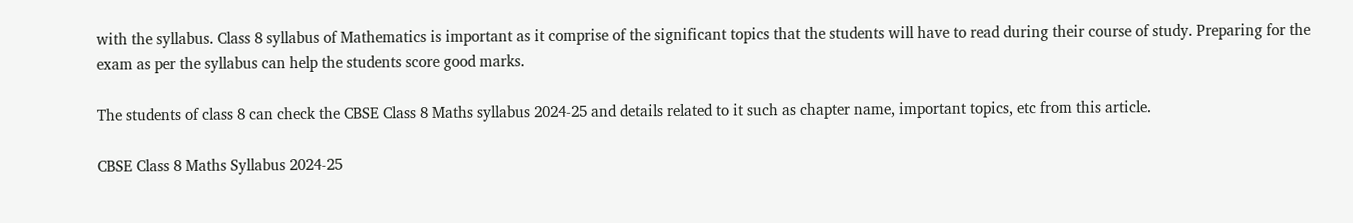with the syllabus. Class 8 syllabus of Mathematics is important as it comprise of the significant topics that the students will have to read during their course of study. Preparing for the exam as per the syllabus can help the students score good marks.

The students of class 8 can check the CBSE Class 8 Maths syllabus 2024-25 and details related to it such as chapter name, important topics, etc from this article.

CBSE Class 8 Maths Syllabus 2024-25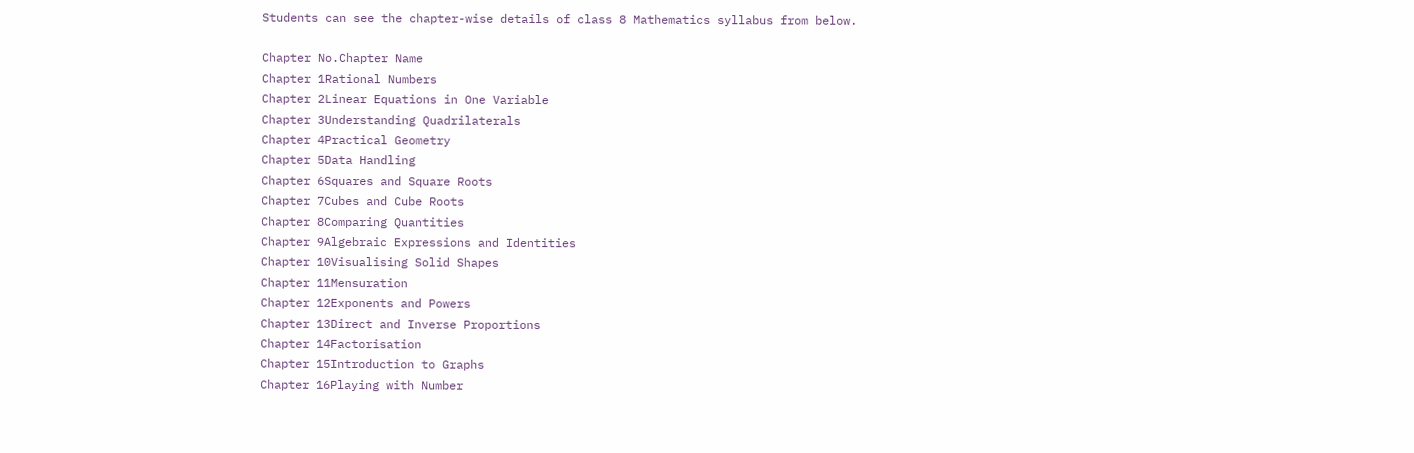Students can see the chapter-wise details of class 8 Mathematics syllabus from below.

Chapter No.Chapter Name
Chapter 1Rational Numbers
Chapter 2Linear Equations in One Variable
Chapter 3Understanding Quadrilaterals
Chapter 4Practical Geometry
Chapter 5Data Handling
Chapter 6Squares and Square Roots
Chapter 7Cubes and Cube Roots
Chapter 8Comparing Quantities
Chapter 9Algebraic Expressions and Identities
Chapter 10Visualising Solid Shapes
Chapter 11Mensuration
Chapter 12Exponents and Powers
Chapter 13Direct and Inverse Proportions
Chapter 14Factorisation
Chapter 15Introduction to Graphs
Chapter 16Playing with Number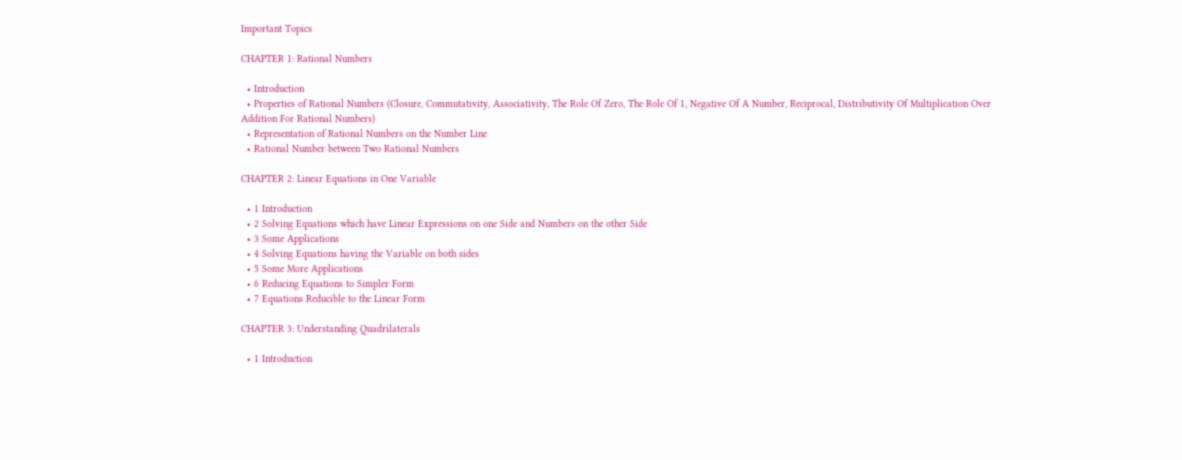Important Topics

CHAPTER 1: Rational Numbers

  • Introduction
  • Properties of Rational Numbers (Closure, Commutativity, Associativity, The Role Of Zero, The Role Of 1, Negative Of A Number, Reciprocal, Distributivity Of Multiplication Over Addition For Rational Numbers)
  • Representation of Rational Numbers on the Number Line
  • Rational Number between Two Rational Numbers

CHAPTER 2: Linear Equations in One Variable

  • 1 Introduction
  • 2 Solving Equations which have Linear Expressions on one Side and Numbers on the other Side
  • 3 Some Applications
  • 4 Solving Equations having the Variable on both sides
  • 5 Some More Applications
  • 6 Reducing Equations to Simpler Form
  • 7 Equations Reducible to the Linear Form

CHAPTER 3: Understanding Quadrilaterals

  • 1 Introduction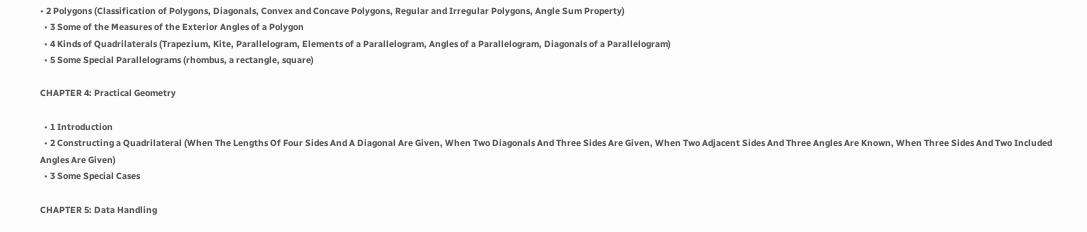• 2 Polygons (Classification of Polygons, Diagonals, Convex and Concave Polygons, Regular and Irregular Polygons, Angle Sum Property)
  • 3 Some of the Measures of the Exterior Angles of a Polygon
  • 4 Kinds of Quadrilaterals (Trapezium, Kite, Parallelogram, Elements of a Parallelogram, Angles of a Parallelogram, Diagonals of a Parallelogram)
  • 5 Some Special Parallelograms (rhombus, a rectangle, square)

CHAPTER 4: Practical Geometry

  • 1 Introduction
  • 2 Constructing a Quadrilateral (When The Lengths Of Four Sides And A Diagonal Are Given, When Two Diagonals And Three Sides Are Given, When Two Adjacent Sides And Three Angles Are Known, When Three Sides And Two Included Angles Are Given)
  • 3 Some Special Cases

CHAPTER 5: Data Handling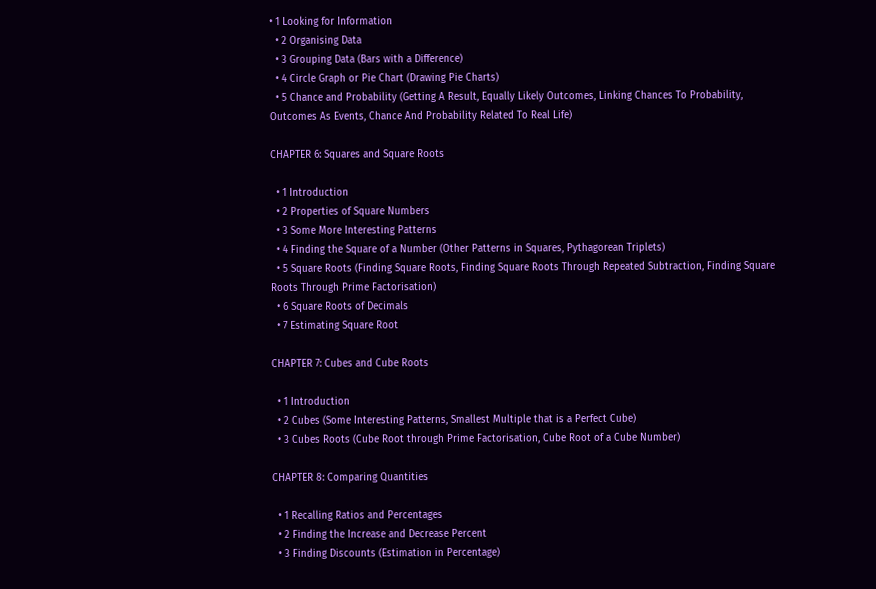• 1 Looking for Information
  • 2 Organising Data
  • 3 Grouping Data (Bars with a Difference)
  • 4 Circle Graph or Pie Chart (Drawing Pie Charts)
  • 5 Chance and Probability (Getting A Result, Equally Likely Outcomes, Linking Chances To Probability, Outcomes As Events, Chance And Probability Related To Real Life)

CHAPTER 6: Squares and Square Roots

  • 1 Introduction
  • 2 Properties of Square Numbers
  • 3 Some More Interesting Patterns
  • 4 Finding the Square of a Number (Other Patterns in Squares, Pythagorean Triplets)
  • 5 Square Roots (Finding Square Roots, Finding Square Roots Through Repeated Subtraction, Finding Square Roots Through Prime Factorisation)
  • 6 Square Roots of Decimals
  • 7 Estimating Square Root

CHAPTER 7: Cubes and Cube Roots

  • 1 Introduction
  • 2 Cubes (Some Interesting Patterns, Smallest Multiple that is a Perfect Cube)
  • 3 Cubes Roots (Cube Root through Prime Factorisation, Cube Root of a Cube Number)

CHAPTER 8: Comparing Quantities

  • 1 Recalling Ratios and Percentages
  • 2 Finding the Increase and Decrease Percent
  • 3 Finding Discounts (Estimation in Percentage)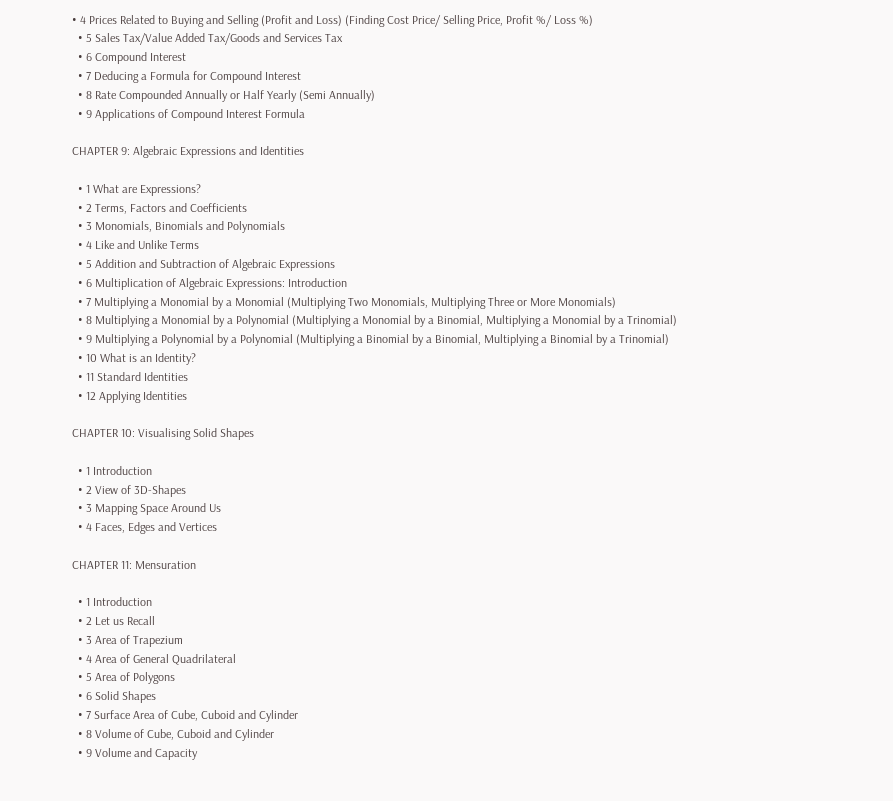• 4 Prices Related to Buying and Selling (Profit and Loss) (Finding Cost Price/ Selling Price, Profit %/ Loss %)
  • 5 Sales Tax/Value Added Tax/Goods and Services Tax
  • 6 Compound Interest
  • 7 Deducing a Formula for Compound Interest
  • 8 Rate Compounded Annually or Half Yearly (Semi Annually)
  • 9 Applications of Compound Interest Formula

CHAPTER 9: Algebraic Expressions and Identities

  • 1 What are Expressions?
  • 2 Terms, Factors and Coefficients
  • 3 Monomials, Binomials and Polynomials
  • 4 Like and Unlike Terms
  • 5 Addition and Subtraction of Algebraic Expressions
  • 6 Multiplication of Algebraic Expressions: Introduction
  • 7 Multiplying a Monomial by a Monomial (Multiplying Two Monomials, Multiplying Three or More Monomials)
  • 8 Multiplying a Monomial by a Polynomial (Multiplying a Monomial by a Binomial, Multiplying a Monomial by a Trinomial)
  • 9 Multiplying a Polynomial by a Polynomial (Multiplying a Binomial by a Binomial, Multiplying a Binomial by a Trinomial)
  • 10 What is an Identity?
  • 11 Standard Identities
  • 12 Applying Identities

CHAPTER 10: Visualising Solid Shapes

  • 1 Introduction
  • 2 View of 3D-Shapes
  • 3 Mapping Space Around Us
  • 4 Faces, Edges and Vertices

CHAPTER 11: Mensuration

  • 1 Introduction
  • 2 Let us Recall
  • 3 Area of Trapezium
  • 4 Area of General Quadrilateral
  • 5 Area of Polygons
  • 6 Solid Shapes
  • 7 Surface Area of Cube, Cuboid and Cylinder
  • 8 Volume of Cube, Cuboid and Cylinder
  • 9 Volume and Capacity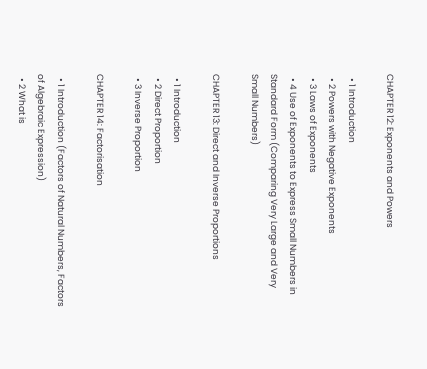CHAPTER 12: Exponents and Powers

  • 1 Introduction
  • 2 Powers with Negative Exponents
  • 3 Laws of Exponents
  • 4 Use of Exponents to Express Small Numbers in Standard Form (Comparing Very Large and Very Small Numbers)

CHAPTER 13: Direct and Inverse Proportions

  • 1 Introduction
  • 2 Direct Proportion
  • 3 Inverse Proportion

CHAPTER 14: Factorisation

  • 1 Introduction (Factors of Natural Numbers, Factors of Algebraic Expression)
  • 2 What is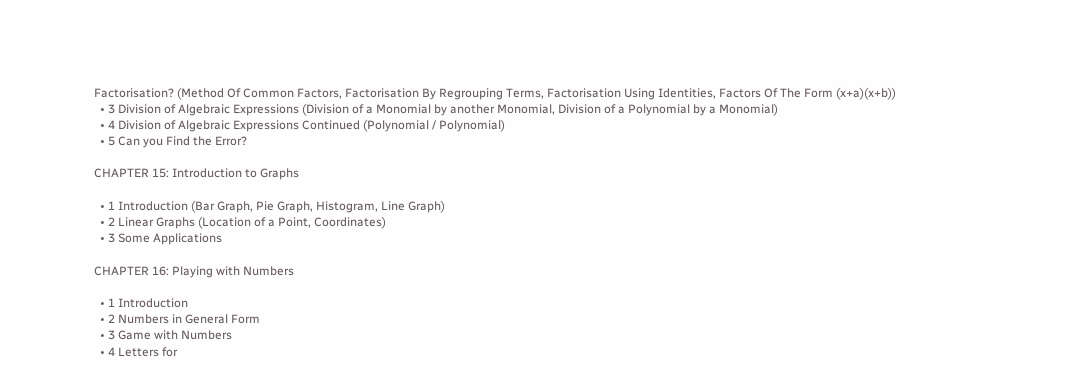Factorisation? (Method Of Common Factors, Factorisation By Regrouping Terms, Factorisation Using Identities, Factors Of The Form (x+a)(x+b))
  • 3 Division of Algebraic Expressions (Division of a Monomial by another Monomial, Division of a Polynomial by a Monomial)
  • 4 Division of Algebraic Expressions Continued (Polynomial / Polynomial)
  • 5 Can you Find the Error?

CHAPTER 15: Introduction to Graphs

  • 1 Introduction (Bar Graph, Pie Graph, Histogram, Line Graph)
  • 2 Linear Graphs (Location of a Point, Coordinates)
  • 3 Some Applications

CHAPTER 16: Playing with Numbers

  • 1 Introduction
  • 2 Numbers in General Form
  • 3 Game with Numbers
  • 4 Letters for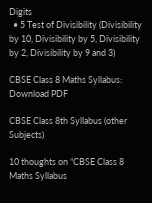Digits
  • 5 Test of Divisibility (Divisibility by 10, Divisibility by 5, Divisibility by 2, Divisibility by 9 and 3)

CBSE Class 8 Maths Syllabus: Download PDF

CBSE Class 8th Syllabus (other Subjects)

10 thoughts on “CBSE Class 8 Maths Syllabus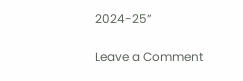2024-25”

Leave a Comment